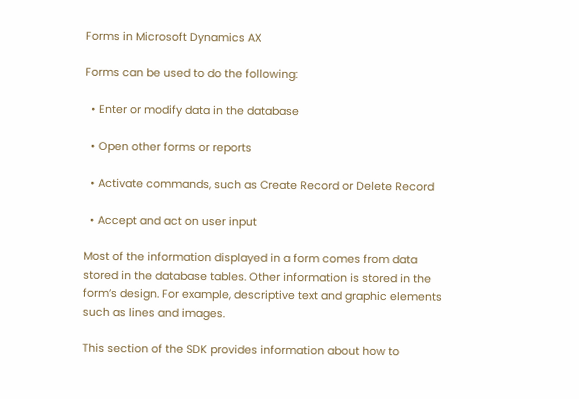Forms in Microsoft Dynamics AX

Forms can be used to do the following:

  • Enter or modify data in the database

  • Open other forms or reports

  • Activate commands, such as Create Record or Delete Record

  • Accept and act on user input

Most of the information displayed in a form comes from data stored in the database tables. Other information is stored in the form’s design. For example, descriptive text and graphic elements such as lines and images.

This section of the SDK provides information about how to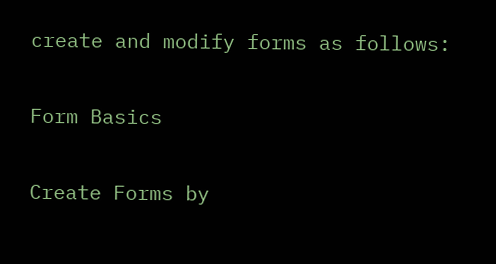create and modify forms as follows:

Form Basics

Create Forms by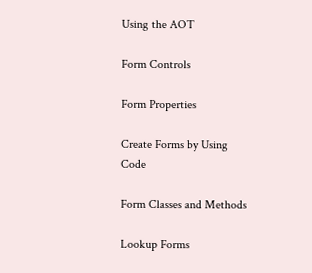Using the AOT

Form Controls

Form Properties

Create Forms by Using Code

Form Classes and Methods

Lookup Forms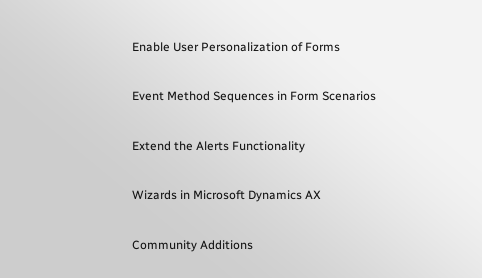Enable User Personalization of Forms

Event Method Sequences in Form Scenarios

Extend the Alerts Functionality

Wizards in Microsoft Dynamics AX

Community Additions